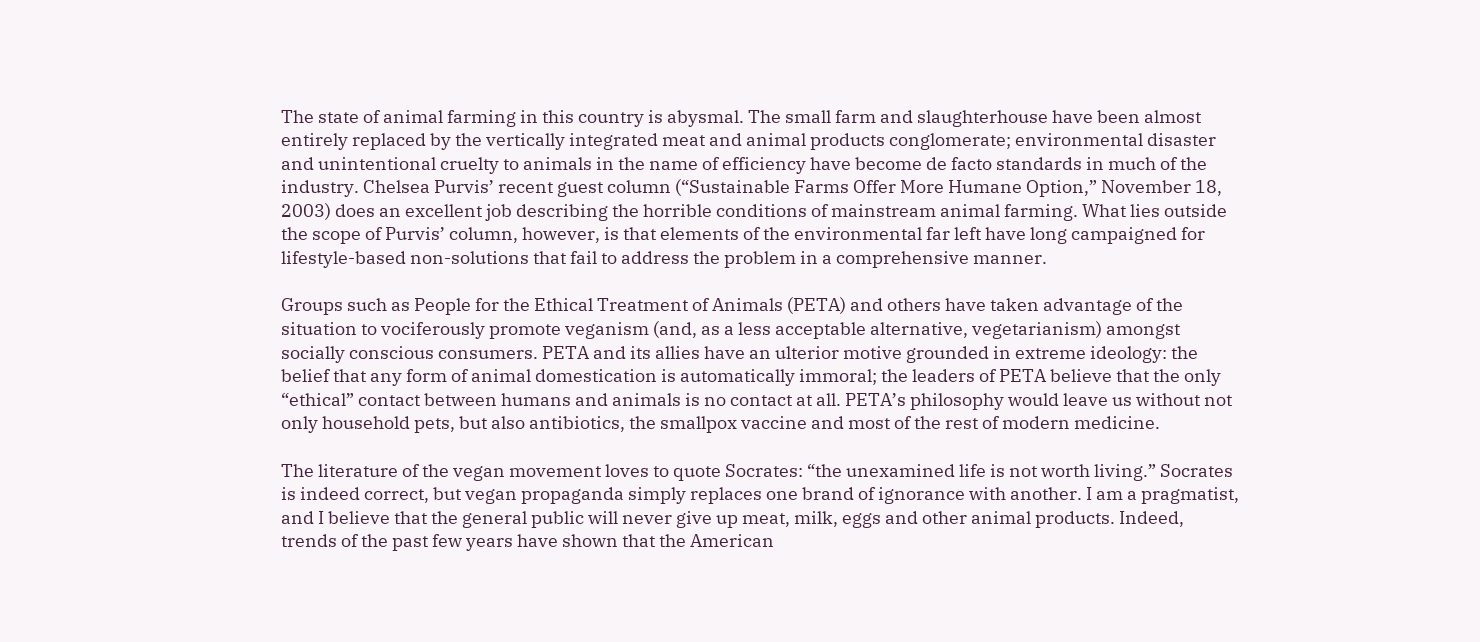The state of animal farming in this country is abysmal. The small farm and slaughterhouse have been almost entirely replaced by the vertically integrated meat and animal products conglomerate; environmental disaster and unintentional cruelty to animals in the name of efficiency have become de facto standards in much of the industry. Chelsea Purvis’ recent guest column (“Sustainable Farms Offer More Humane Option,” November 18, 2003) does an excellent job describing the horrible conditions of mainstream animal farming. What lies outside the scope of Purvis’ column, however, is that elements of the environmental far left have long campaigned for lifestyle-based non-solutions that fail to address the problem in a comprehensive manner.

Groups such as People for the Ethical Treatment of Animals (PETA) and others have taken advantage of the situation to vociferously promote veganism (and, as a less acceptable alternative, vegetarianism) amongst socially conscious consumers. PETA and its allies have an ulterior motive grounded in extreme ideology: the belief that any form of animal domestication is automatically immoral; the leaders of PETA believe that the only “ethical” contact between humans and animals is no contact at all. PETA’s philosophy would leave us without not only household pets, but also antibiotics, the smallpox vaccine and most of the rest of modern medicine.

The literature of the vegan movement loves to quote Socrates: “the unexamined life is not worth living.” Socrates is indeed correct, but vegan propaganda simply replaces one brand of ignorance with another. I am a pragmatist, and I believe that the general public will never give up meat, milk, eggs and other animal products. Indeed, trends of the past few years have shown that the American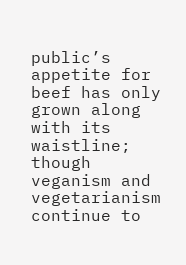public’s appetite for beef has only grown along with its waistline; though veganism and vegetarianism continue to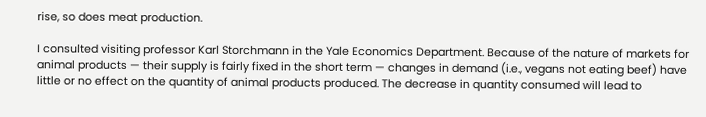rise, so does meat production.

I consulted visiting professor Karl Storchmann in the Yale Economics Department. Because of the nature of markets for animal products — their supply is fairly fixed in the short term — changes in demand (i.e., vegans not eating beef) have little or no effect on the quantity of animal products produced. The decrease in quantity consumed will lead to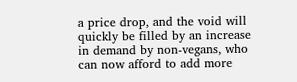a price drop, and the void will quickly be filled by an increase in demand by non-vegans, who can now afford to add more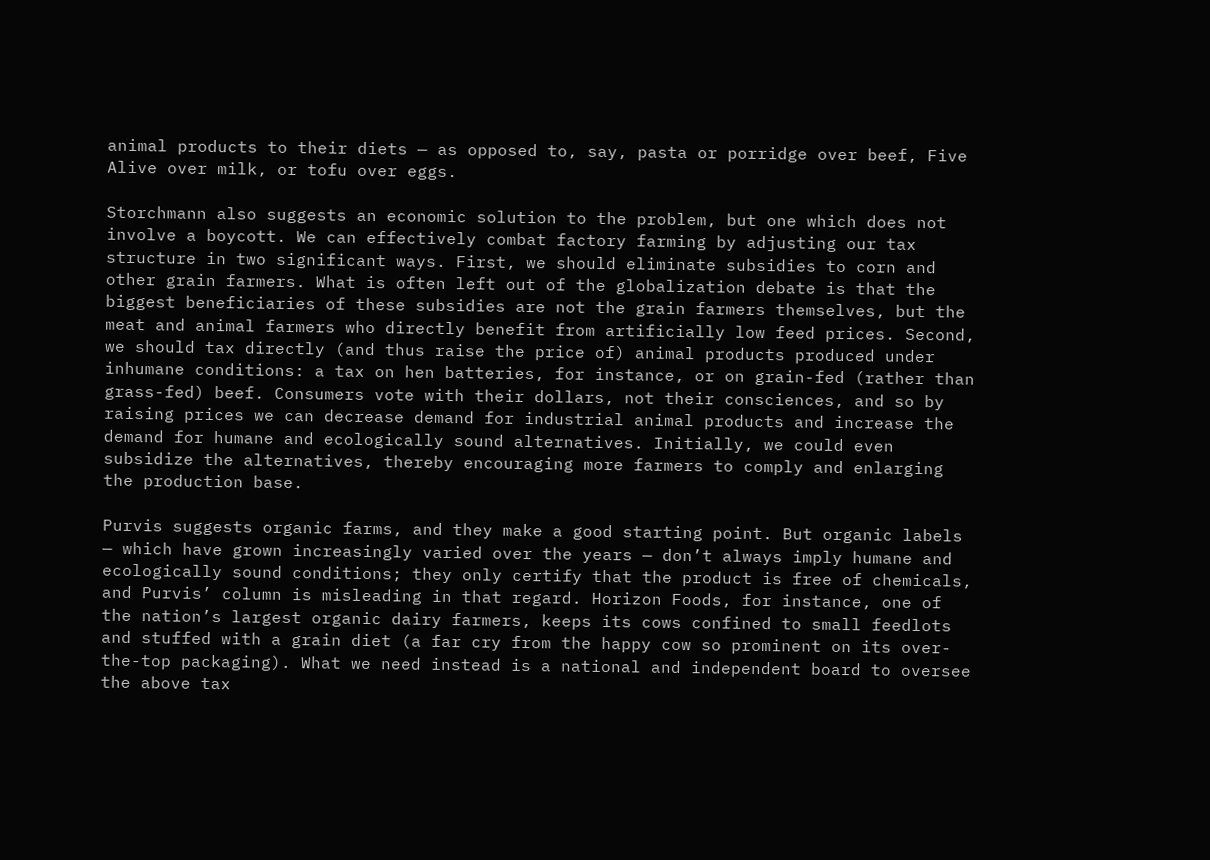animal products to their diets — as opposed to, say, pasta or porridge over beef, Five Alive over milk, or tofu over eggs.

Storchmann also suggests an economic solution to the problem, but one which does not involve a boycott. We can effectively combat factory farming by adjusting our tax structure in two significant ways. First, we should eliminate subsidies to corn and other grain farmers. What is often left out of the globalization debate is that the biggest beneficiaries of these subsidies are not the grain farmers themselves, but the meat and animal farmers who directly benefit from artificially low feed prices. Second, we should tax directly (and thus raise the price of) animal products produced under inhumane conditions: a tax on hen batteries, for instance, or on grain-fed (rather than grass-fed) beef. Consumers vote with their dollars, not their consciences, and so by raising prices we can decrease demand for industrial animal products and increase the demand for humane and ecologically sound alternatives. Initially, we could even subsidize the alternatives, thereby encouraging more farmers to comply and enlarging the production base.

Purvis suggests organic farms, and they make a good starting point. But organic labels — which have grown increasingly varied over the years — don’t always imply humane and ecologically sound conditions; they only certify that the product is free of chemicals, and Purvis’ column is misleading in that regard. Horizon Foods, for instance, one of the nation’s largest organic dairy farmers, keeps its cows confined to small feedlots and stuffed with a grain diet (a far cry from the happy cow so prominent on its over-the-top packaging). What we need instead is a national and independent board to oversee the above tax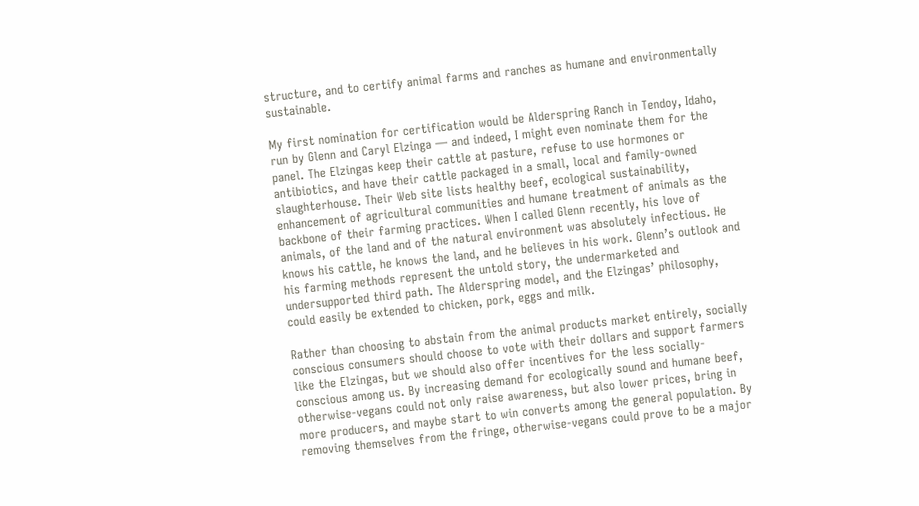structure, and to certify animal farms and ranches as humane and environmentally sustainable.

My first nomination for certification would be Alderspring Ranch in Tendoy, Idaho, run by Glenn and Caryl Elzinga — and indeed, I might even nominate them for the panel. The Elzingas keep their cattle at pasture, refuse to use hormones or antibiotics, and have their cattle packaged in a small, local and family-owned slaughterhouse. Their Web site lists healthy beef, ecological sustainability, enhancement of agricultural communities and humane treatment of animals as the backbone of their farming practices. When I called Glenn recently, his love of animals, of the land and of the natural environment was absolutely infectious. He knows his cattle, he knows the land, and he believes in his work. Glenn’s outlook and his farming methods represent the untold story, the undermarketed and undersupported third path. The Alderspring model, and the Elzingas’ philosophy, could easily be extended to chicken, pork, eggs and milk.

Rather than choosing to abstain from the animal products market entirely, socially conscious consumers should choose to vote with their dollars and support farmers like the Elzingas, but we should also offer incentives for the less socially-conscious among us. By increasing demand for ecologically sound and humane beef, otherwise-vegans could not only raise awareness, but also lower prices, bring in more producers, and maybe start to win converts among the general population. By removing themselves from the fringe, otherwise-vegans could prove to be a major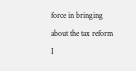force in bringing about the tax reform I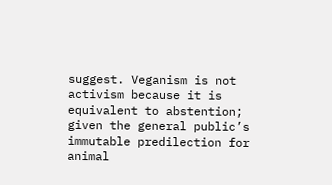suggest. Veganism is not activism because it is equivalent to abstention; given the general public’s immutable predilection for animal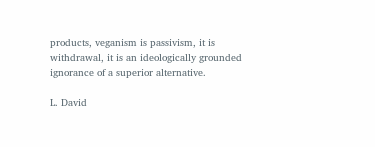products, veganism is passivism, it is withdrawal, it is an ideologically grounded ignorance of a superior alternative.

L. David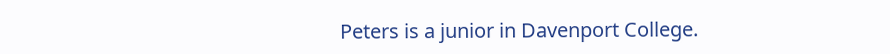Peters is a junior in Davenport College.